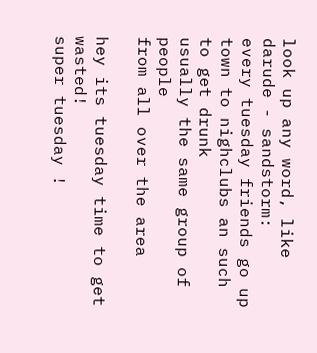look up any word, like darude - sandstorm:
every tuesday friends go up town to nighclubs an such to get drunk
usually the same group of people
from all over the area

hey its tuesday time to get wasted!
super tuesday !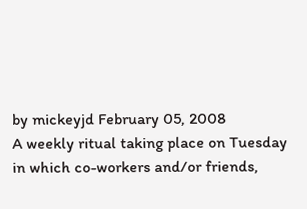by mickeyjd February 05, 2008
A weekly ritual taking place on Tuesday in which co-workers and/or friends,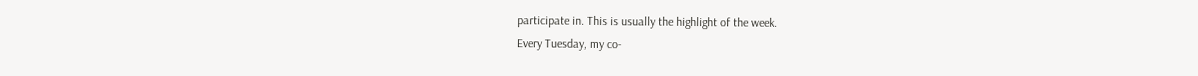participate in. This is usually the highlight of the week.
Every Tuesday, my co-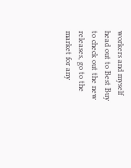workers and myself head out to Best Buy to check out the new releases, go to the market for any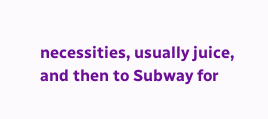necessities, usually juice, and then to Subway for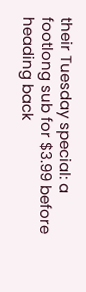their Tuesday special: a footlong sub for $3.99 before heading back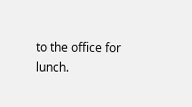to the office for lunch.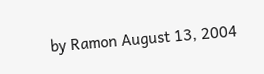by Ramon August 13, 2004